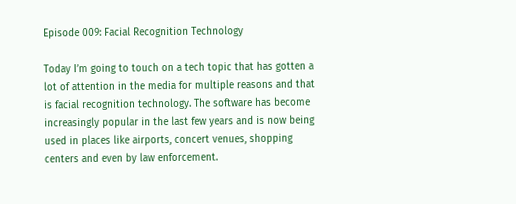Episode 009: Facial Recognition Technology

Today I’m going to touch on a tech topic that has gotten a lot of attention in the media for multiple reasons and that is facial recognition technology. The software has become increasingly popular in the last few years and is now being used in places like airports, concert venues, shopping centers and even by law enforcement.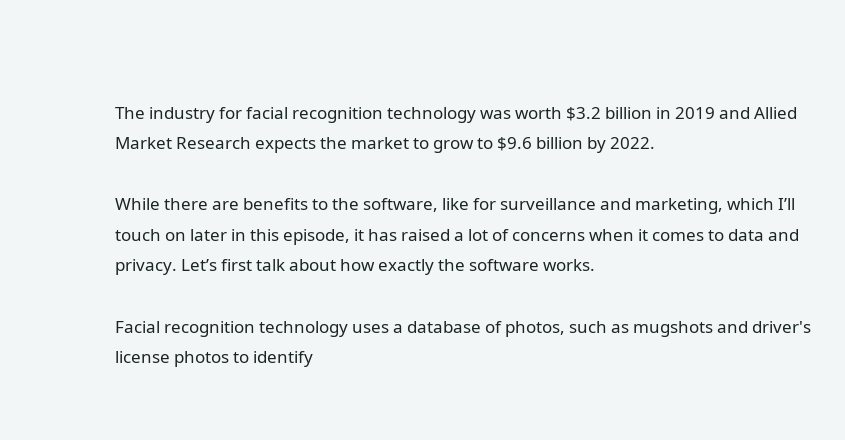The industry for facial recognition technology was worth $3.2 billion in 2019 and Allied Market Research expects the market to grow to $9.6 billion by 2022.

While there are benefits to the software, like for surveillance and marketing, which I’ll touch on later in this episode, it has raised a lot of concerns when it comes to data and privacy. Let’s first talk about how exactly the software works.

Facial recognition technology uses a database of photos, such as mugshots and driver's license photos to identify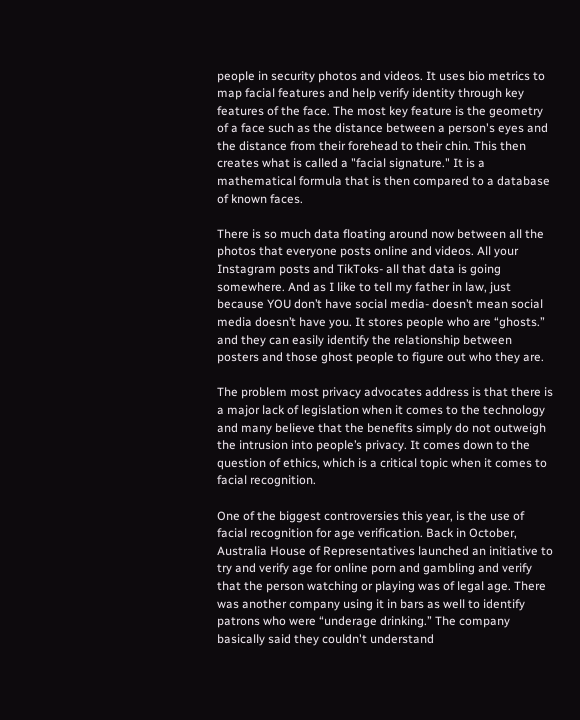people in security photos and videos. It uses bio metrics to map facial features and help verify identity through key features of the face. The most key feature is the geometry of a face such as the distance between a person's eyes and the distance from their forehead to their chin. This then creates what is called a "facial signature." It is a mathematical formula that is then compared to a database of known faces.

There is so much data floating around now between all the photos that everyone posts online and videos. All your Instagram posts and TikToks- all that data is going somewhere. And as I like to tell my father in law, just because YOU don’t have social media- doesn’t mean social media doesn’t have you. It stores people who are “ghosts.” and they can easily identify the relationship between posters and those ghost people to figure out who they are.

The problem most privacy advocates address is that there is a major lack of legislation when it comes to the technology and many believe that the benefits simply do not outweigh the intrusion into people’s privacy. It comes down to the question of ethics, which is a critical topic when it comes to facial recognition.

One of the biggest controversies this year, is the use of facial recognition for age verification. Back in October, Australia House of Representatives launched an initiative to try and verify age for online porn and gambling and verify that the person watching or playing was of legal age. There was another company using it in bars as well to identify patrons who were “underage drinking.” The company basically said they couldn't understand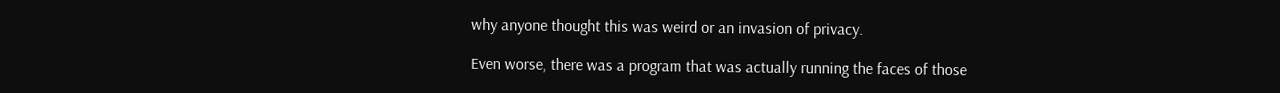why anyone thought this was weird or an invasion of privacy.

Even worse, there was a program that was actually running the faces of those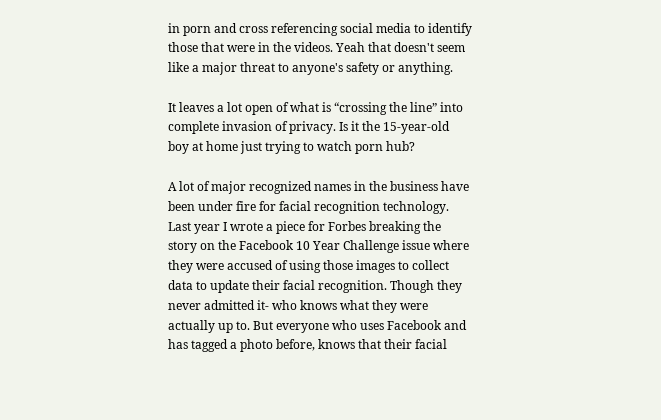in porn and cross referencing social media to identify those that were in the videos. Yeah that doesn't seem like a major threat to anyone's safety or anything.

It leaves a lot open of what is “crossing the line” into complete invasion of privacy. Is it the 15-year-old boy at home just trying to watch porn hub?

A lot of major recognized names in the business have been under fire for facial recognition technology. Last year I wrote a piece for Forbes breaking the story on the Facebook 10 Year Challenge issue where they were accused of using those images to collect data to update their facial recognition. Though they never admitted it- who knows what they were actually up to. But everyone who uses Facebook and has tagged a photo before, knows that their facial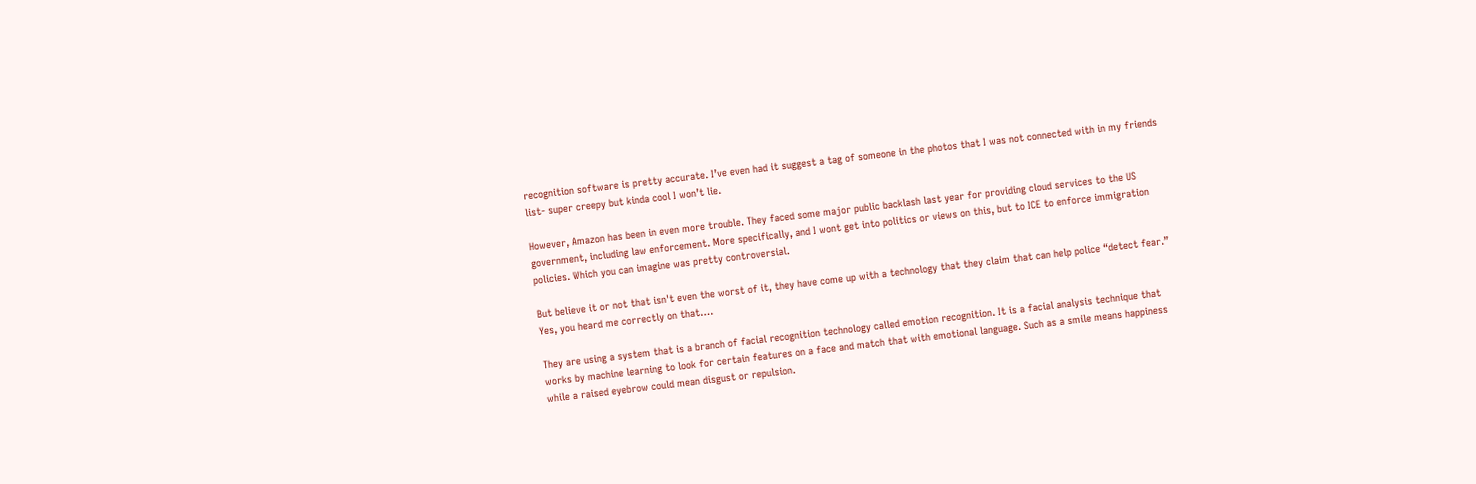recognition software is pretty accurate. I’ve even had it suggest a tag of someone in the photos that I was not connected with in my friends list- super creepy but kinda cool I won’t lie.

However, Amazon has been in even more trouble. They faced some major public backlash last year for providing cloud services to the US government, including law enforcement. More specifically, and I wont get into politics or views on this, but to ICE to enforce immigration policies. Which you can imagine was pretty controversial.

But believe it or not that isn't even the worst of it, they have come up with a technology that they claim that can help police “detect fear.” Yes, you heard me correctly on that….

They are using a system that is a branch of facial recognition technology called emotion recognition. It is a facial analysis technique that works by machine learning to look for certain features on a face and match that with emotional language. Such as a smile means happiness while a raised eyebrow could mean disgust or repulsion.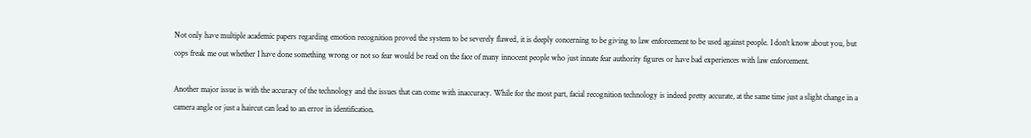Not only have multiple academic papers regarding emotion recognition proved the system to be severely flawed, it is deeply concerning to be giving to law enforcement to be used against people. I don't know about you, but cops freak me out whether I have done something wrong or not so fear would be read on the face of many innocent people who just innate fear authority figures or have bad experiences with law enforcement.

Another major issue is with the accuracy of the technology and the issues that can come with inaccuracy. While for the most part, facial recognition technology is indeed pretty accurate, at the same time just a slight change in a camera angle or just a haircut can lead to an error in identification.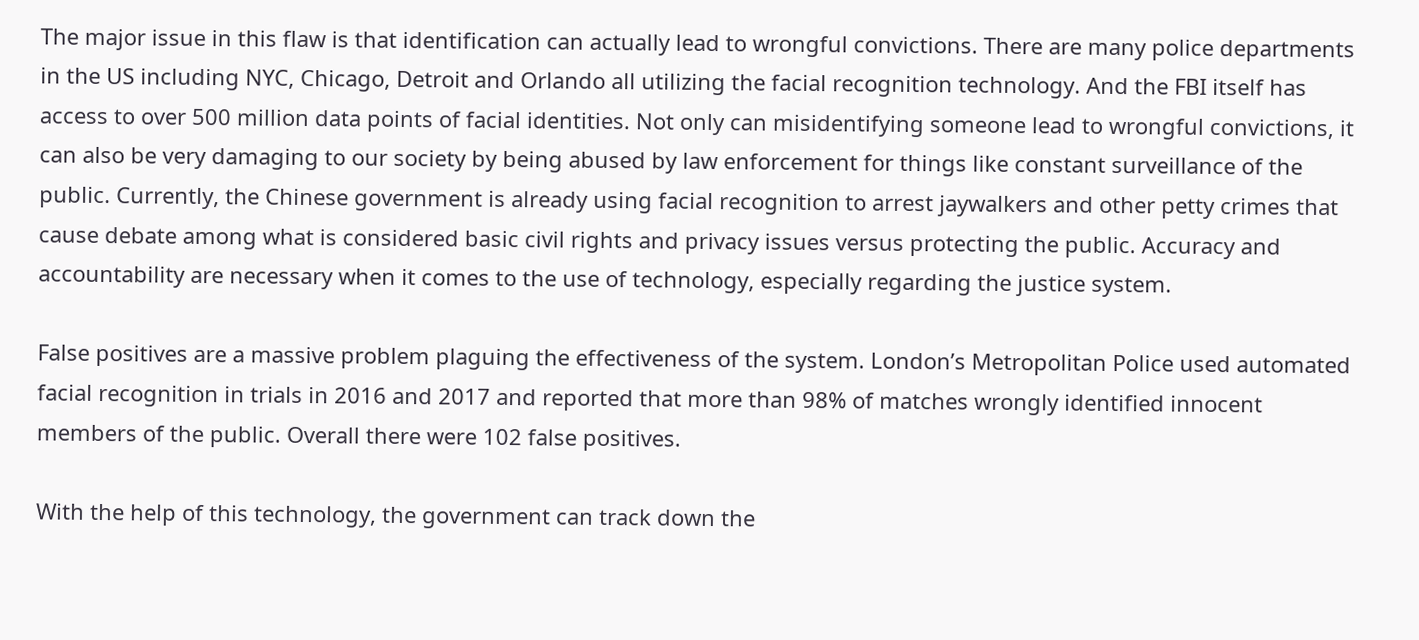The major issue in this flaw is that identification can actually lead to wrongful convictions. There are many police departments in the US including NYC, Chicago, Detroit and Orlando all utilizing the facial recognition technology. And the FBI itself has access to over 500 million data points of facial identities. Not only can misidentifying someone lead to wrongful convictions, it can also be very damaging to our society by being abused by law enforcement for things like constant surveillance of the public. Currently, the Chinese government is already using facial recognition to arrest jaywalkers and other petty crimes that cause debate among what is considered basic civil rights and privacy issues versus protecting the public. Accuracy and accountability are necessary when it comes to the use of technology, especially regarding the justice system.

False positives are a massive problem plaguing the effectiveness of the system. London’s Metropolitan Police used automated facial recognition in trials in 2016 and 2017 and reported that more than 98% of matches wrongly identified innocent members of the public. Overall there were 102 false positives.

With the help of this technology, the government can track down the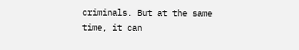criminals. But at the same time, it can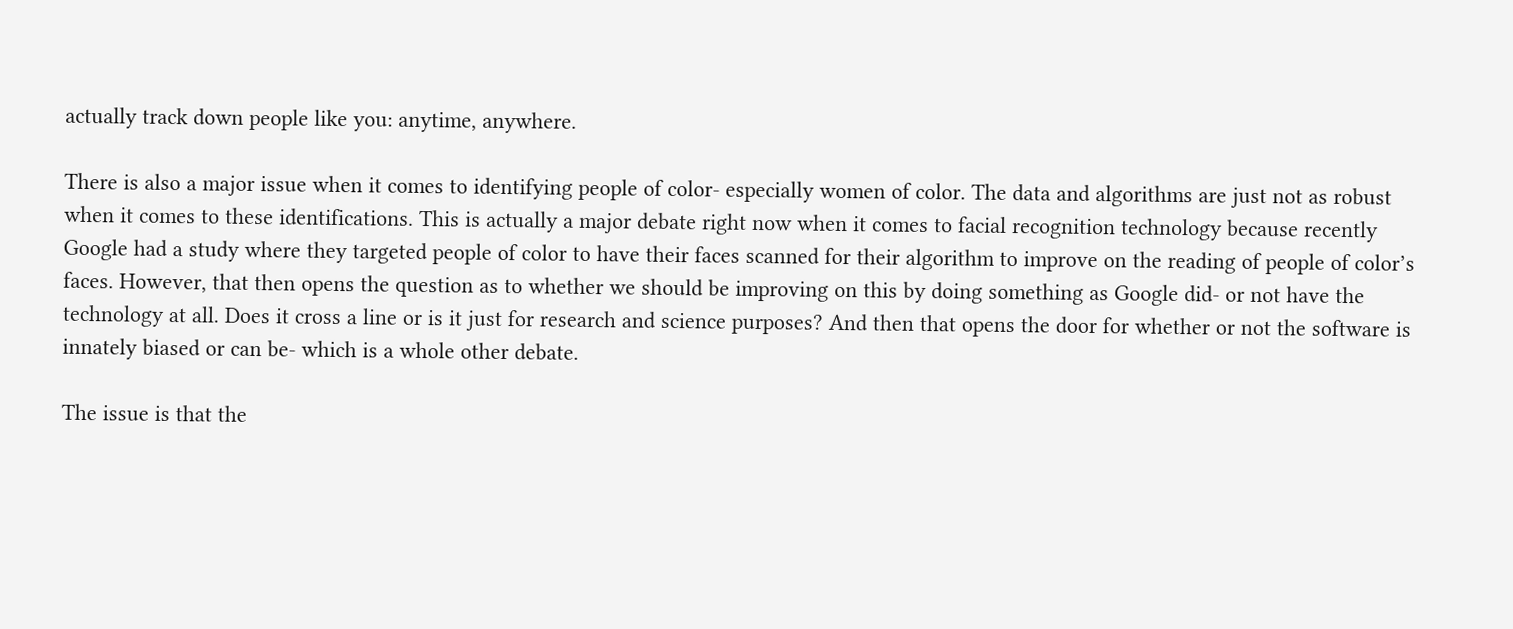actually track down people like you: anytime, anywhere.

There is also a major issue when it comes to identifying people of color- especially women of color. The data and algorithms are just not as robust when it comes to these identifications. This is actually a major debate right now when it comes to facial recognition technology because recently Google had a study where they targeted people of color to have their faces scanned for their algorithm to improve on the reading of people of color’s faces. However, that then opens the question as to whether we should be improving on this by doing something as Google did- or not have the technology at all. Does it cross a line or is it just for research and science purposes? And then that opens the door for whether or not the software is innately biased or can be- which is a whole other debate.

The issue is that the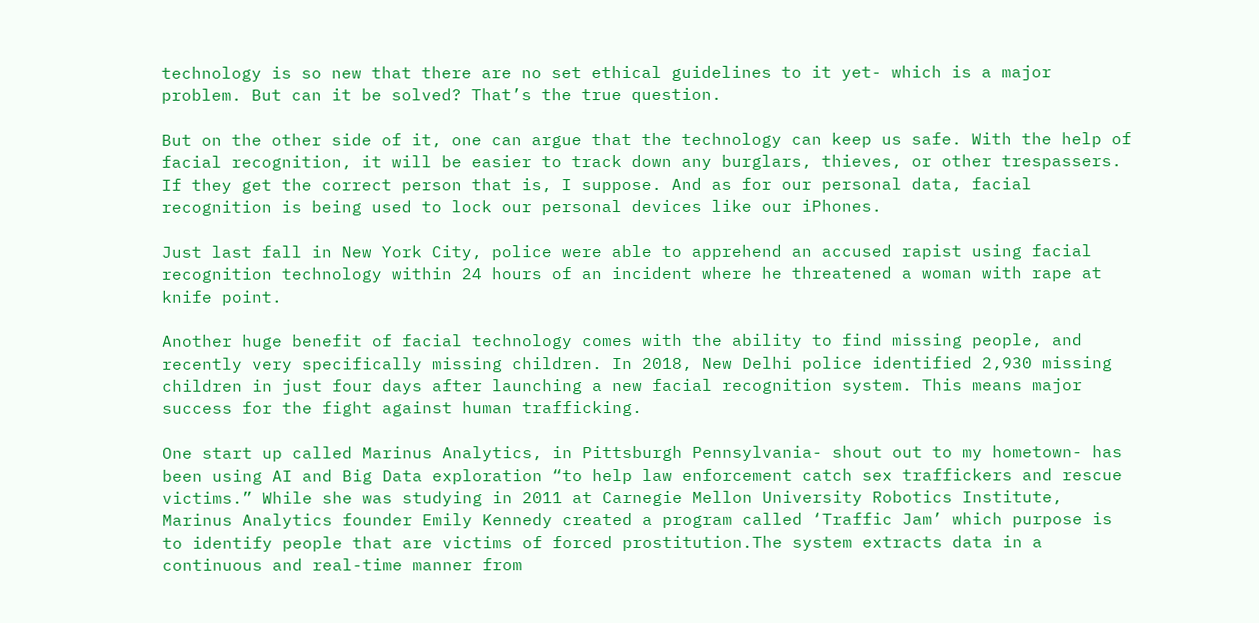technology is so new that there are no set ethical guidelines to it yet- which is a major problem. But can it be solved? That’s the true question.

But on the other side of it, one can argue that the technology can keep us safe. With the help of facial recognition, it will be easier to track down any burglars, thieves, or other trespassers. If they get the correct person that is, I suppose. And as for our personal data, facial recognition is being used to lock our personal devices like our iPhones.

Just last fall in New York City, police were able to apprehend an accused rapist using facial recognition technology within 24 hours of an incident where he threatened a woman with rape at knife point.

Another huge benefit of facial technology comes with the ability to find missing people, and recently very specifically missing children. In 2018, New Delhi police identified 2,930 missing children in just four days after launching a new facial recognition system. This means major success for the fight against human trafficking.

One start up called Marinus Analytics, in Pittsburgh Pennsylvania- shout out to my hometown- has been using AI and Big Data exploration “to help law enforcement catch sex traffickers and rescue victims.” While she was studying in 2011 at Carnegie Mellon University Robotics Institute, Marinus Analytics founder Emily Kennedy created a program called ‘Traffic Jam’ which purpose is to identify people that are victims of forced prostitution.The system extracts data in a continuous and real-time manner from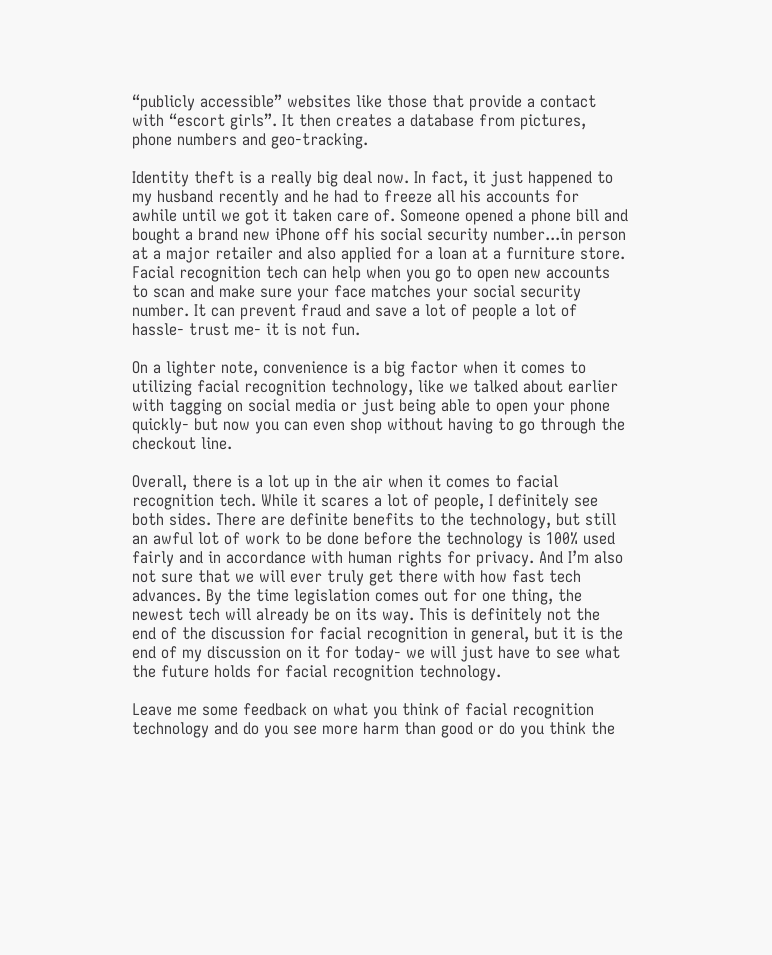“publicly accessible” websites like those that provide a contact with “escort girls”. It then creates a database from pictures, phone numbers and geo-tracking.

Identity theft is a really big deal now. In fact, it just happened to my husband recently and he had to freeze all his accounts for awhile until we got it taken care of. Someone opened a phone bill and bought a brand new iPhone off his social security number...in person at a major retailer and also applied for a loan at a furniture store. Facial recognition tech can help when you go to open new accounts to scan and make sure your face matches your social security number. It can prevent fraud and save a lot of people a lot of hassle- trust me- it is not fun.

On a lighter note, convenience is a big factor when it comes to utilizing facial recognition technology, like we talked about earlier with tagging on social media or just being able to open your phone quickly- but now you can even shop without having to go through the checkout line.

Overall, there is a lot up in the air when it comes to facial recognition tech. While it scares a lot of people, I definitely see both sides. There are definite benefits to the technology, but still an awful lot of work to be done before the technology is 100% used fairly and in accordance with human rights for privacy. And I’m also not sure that we will ever truly get there with how fast tech advances. By the time legislation comes out for one thing, the newest tech will already be on its way. This is definitely not the end of the discussion for facial recognition in general, but it is the end of my discussion on it for today- we will just have to see what the future holds for facial recognition technology.

Leave me some feedback on what you think of facial recognition technology and do you see more harm than good or do you think the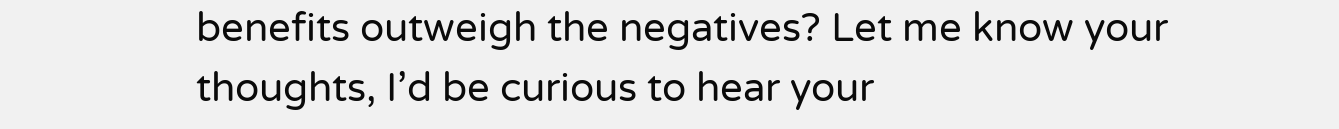benefits outweigh the negatives? Let me know your thoughts, I’d be curious to hear your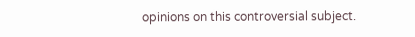opinions on this controversial subject.